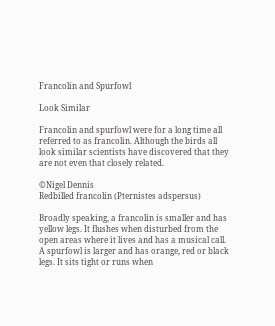Francolin and Spurfowl

Look Similar

Francolin and spurfowl were for a long time all referred to as francolin. Although the birds all look similar scientists have discovered that they are not even that closely related.

©Nigel Dennis
Redbilled francolin (Pternistes adspersus)

Broadly speaking, a francolin is smaller and has yellow legs. It flushes when disturbed from the open areas where it lives and has a musical call. A spurfowl is larger and has orange, red or black legs. It sits tight or runs when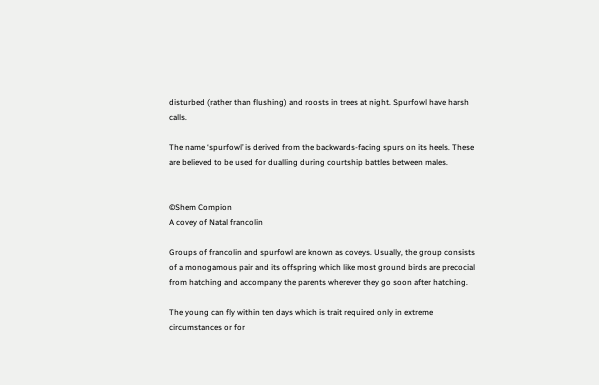disturbed (rather than flushing) and roosts in trees at night. Spurfowl have harsh calls.

The name ‘spurfowl’ is derived from the backwards-facing spurs on its heels. These are believed to be used for dualling during courtship battles between males.


©Shem Compion
A covey of Natal francolin

Groups of francolin and spurfowl are known as coveys. Usually, the group consists of a monogamous pair and its offspring which like most ground birds are precocial from hatching and accompany the parents wherever they go soon after hatching.

The young can fly within ten days which is trait required only in extreme circumstances or for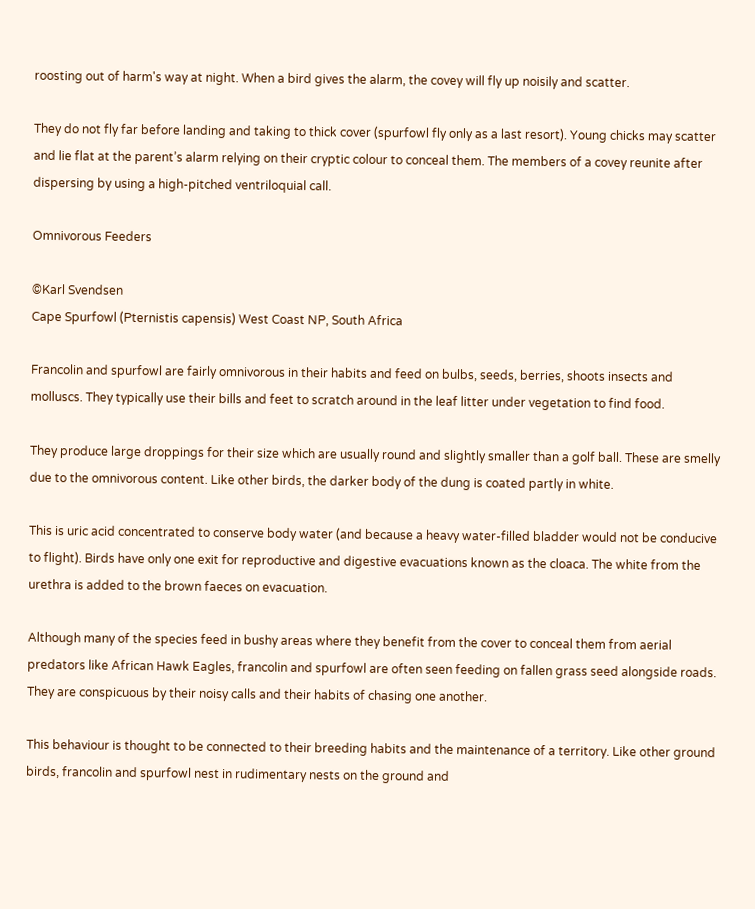roosting out of harm's way at night. When a bird gives the alarm, the covey will fly up noisily and scatter.

They do not fly far before landing and taking to thick cover (spurfowl fly only as a last resort). Young chicks may scatter and lie flat at the parent’s alarm relying on their cryptic colour to conceal them. The members of a covey reunite after dispersing by using a high-pitched ventriloquial call.

Omnivorous Feeders

©Karl Svendsen
Cape Spurfowl (Pternistis capensis) West Coast NP, South Africa

Francolin and spurfowl are fairly omnivorous in their habits and feed on bulbs, seeds, berries, shoots insects and molluscs. They typically use their bills and feet to scratch around in the leaf litter under vegetation to find food.

They produce large droppings for their size which are usually round and slightly smaller than a golf ball. These are smelly due to the omnivorous content. Like other birds, the darker body of the dung is coated partly in white.

This is uric acid concentrated to conserve body water (and because a heavy water-filled bladder would not be conducive to flight). Birds have only one exit for reproductive and digestive evacuations known as the cloaca. The white from the urethra is added to the brown faeces on evacuation.

Although many of the species feed in bushy areas where they benefit from the cover to conceal them from aerial predators like African Hawk Eagles, francolin and spurfowl are often seen feeding on fallen grass seed alongside roads. They are conspicuous by their noisy calls and their habits of chasing one another.

This behaviour is thought to be connected to their breeding habits and the maintenance of a territory. Like other ground birds, francolin and spurfowl nest in rudimentary nests on the ground and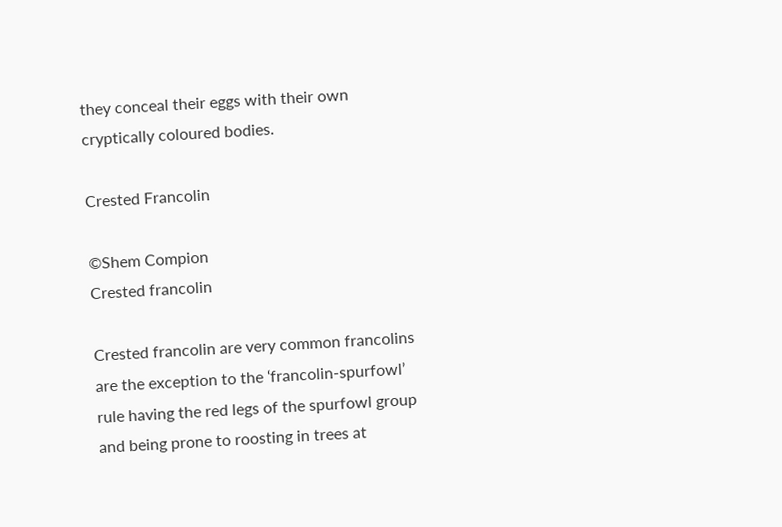they conceal their eggs with their own cryptically coloured bodies.

Crested Francolin

©Shem Compion
Crested francolin

Crested francolin are very common francolins are the exception to the ‘francolin-spurfowl’ rule having the red legs of the spurfowl group and being prone to roosting in trees at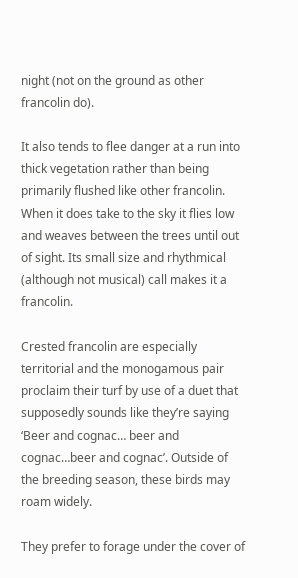night (not on the ground as other francolin do).

It also tends to flee danger at a run into thick vegetation rather than being primarily flushed like other francolin. When it does take to the sky it flies low and weaves between the trees until out of sight. Its small size and rhythmical (although not musical) call makes it a francolin.

Crested francolin are especially territorial and the monogamous pair proclaim their turf by use of a duet that supposedly sounds like they’re saying ‘Beer and cognac… beer and cognac…beer and cognac’. Outside of the breeding season, these birds may roam widely.

They prefer to forage under the cover of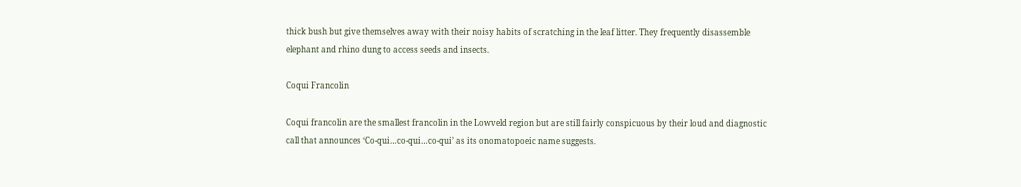thick bush but give themselves away with their noisy habits of scratching in the leaf litter. They frequently disassemble elephant and rhino dung to access seeds and insects.

Coqui Francolin

Coqui francolin are the smallest francolin in the Lowveld region but are still fairly conspicuous by their loud and diagnostic call that announces ‘Co-qui…co-qui…co-qui’ as its onomatopoeic name suggests.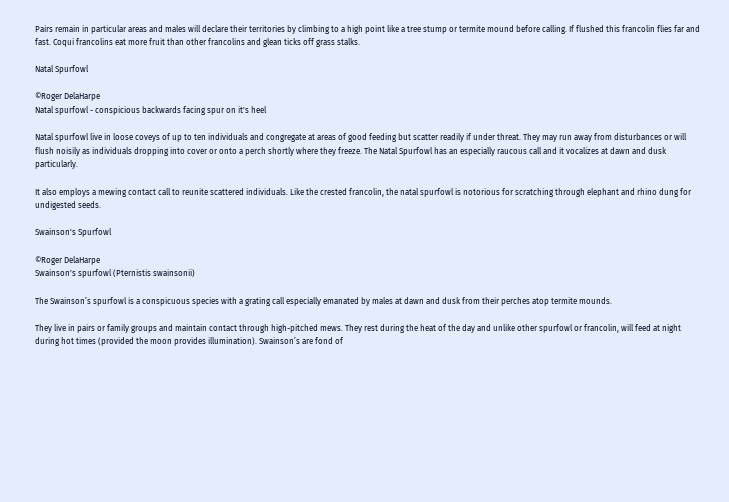Pairs remain in particular areas and males will declare their territories by climbing to a high point like a tree stump or termite mound before calling. If flushed this francolin flies far and fast. Coqui francolins eat more fruit than other francolins and glean ticks off grass stalks.

Natal Spurfowl

©Roger DelaHarpe
Natal spurfowl - conspicious backwards facing spur on it's heel

Natal spurfowl live in loose coveys of up to ten individuals and congregate at areas of good feeding but scatter readily if under threat. They may run away from disturbances or will flush noisily as individuals dropping into cover or onto a perch shortly where they freeze. The Natal Spurfowl has an especially raucous call and it vocalizes at dawn and dusk particularly.

It also employs a mewing contact call to reunite scattered individuals. Like the crested francolin, the natal spurfowl is notorious for scratching through elephant and rhino dung for undigested seeds.

Swainson's Spurfowl

©Roger DelaHarpe
Swainson's spurfowl (Pternistis swainsonii)

The Swainson’s spurfowl is a conspicuous species with a grating call especially emanated by males at dawn and dusk from their perches atop termite mounds.

They live in pairs or family groups and maintain contact through high-pitched mews. They rest during the heat of the day and unlike other spurfowl or francolin, will feed at night during hot times (provided the moon provides illumination). Swainson’s are fond of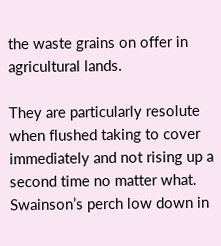the waste grains on offer in agricultural lands.

They are particularly resolute when flushed taking to cover immediately and not rising up a second time no matter what. Swainson’s perch low down in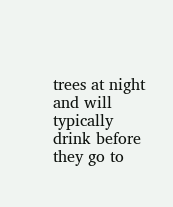trees at night and will typically drink before they go to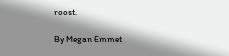roost.

By Megan Emmet